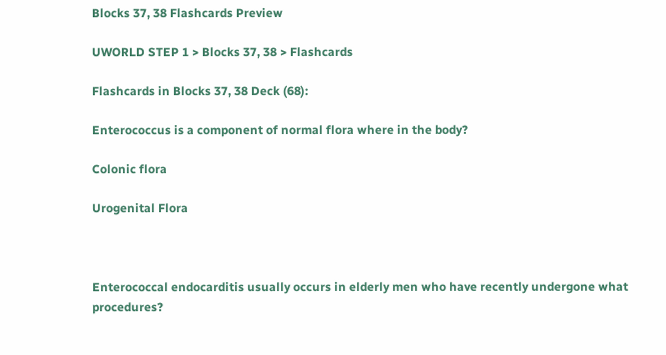Blocks 37, 38 Flashcards Preview

UWORLD STEP 1 > Blocks 37, 38 > Flashcards

Flashcards in Blocks 37, 38 Deck (68):

Enterococcus is a component of normal flora where in the body?

Colonic flora

Urogenital Flora



Enterococcal endocarditis usually occurs in elderly men who have recently undergone what procedures?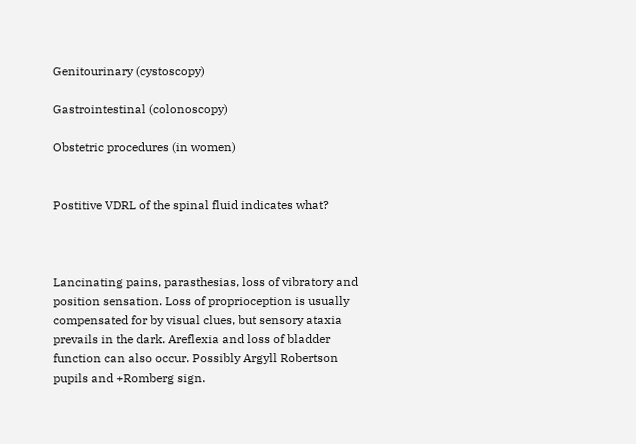Genitourinary (cystoscopy)

Gastrointestinal (colonoscopy)

Obstetric procedures (in women)


Postitive VDRL of the spinal fluid indicates what?



Lancinating pains, parasthesias, loss of vibratory and position sensation. Loss of proprioception is usually compensated for by visual clues, but sensory ataxia prevails in the dark. Areflexia and loss of bladder function can also occur. Possibly Argyll Robertson pupils and +Romberg sign.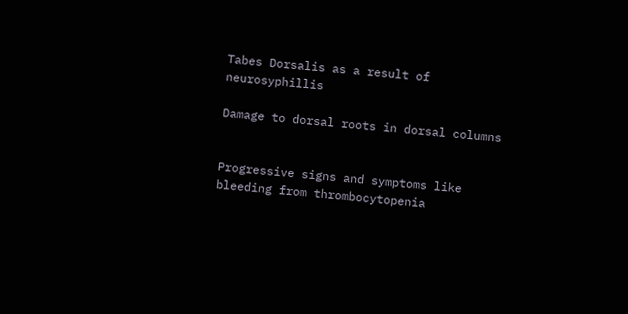Tabes Dorsalis as a result of neurosyphillis

Damage to dorsal roots in dorsal columns


Progressive signs and symptoms like bleeding from thrombocytopenia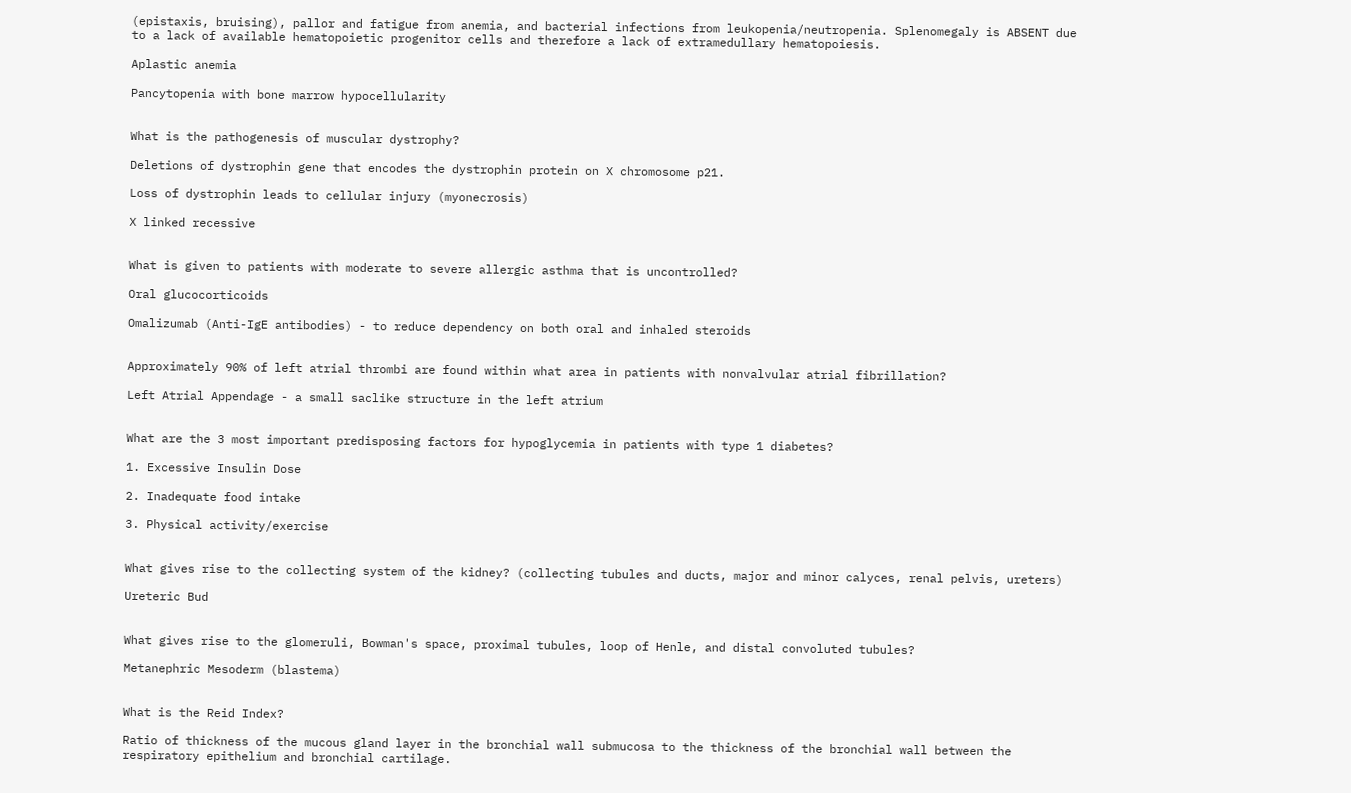(epistaxis, bruising), pallor and fatigue from anemia, and bacterial infections from leukopenia/neutropenia. Splenomegaly is ABSENT due to a lack of available hematopoietic progenitor cells and therefore a lack of extramedullary hematopoiesis.

Aplastic anemia

Pancytopenia with bone marrow hypocellularity


What is the pathogenesis of muscular dystrophy?

Deletions of dystrophin gene that encodes the dystrophin protein on X chromosome p21.

Loss of dystrophin leads to cellular injury (myonecrosis)

X linked recessive


What is given to patients with moderate to severe allergic asthma that is uncontrolled?

Oral glucocorticoids

Omalizumab (Anti-IgE antibodies) - to reduce dependency on both oral and inhaled steroids


Approximately 90% of left atrial thrombi are found within what area in patients with nonvalvular atrial fibrillation?

Left Atrial Appendage - a small saclike structure in the left atrium


What are the 3 most important predisposing factors for hypoglycemia in patients with type 1 diabetes?

1. Excessive Insulin Dose

2. Inadequate food intake

3. Physical activity/exercise


What gives rise to the collecting system of the kidney? (collecting tubules and ducts, major and minor calyces, renal pelvis, ureters)

Ureteric Bud


What gives rise to the glomeruli, Bowman's space, proximal tubules, loop of Henle, and distal convoluted tubules?

Metanephric Mesoderm (blastema)


What is the Reid Index?

Ratio of thickness of the mucous gland layer in the bronchial wall submucosa to the thickness of the bronchial wall between the respiratory epithelium and bronchial cartilage.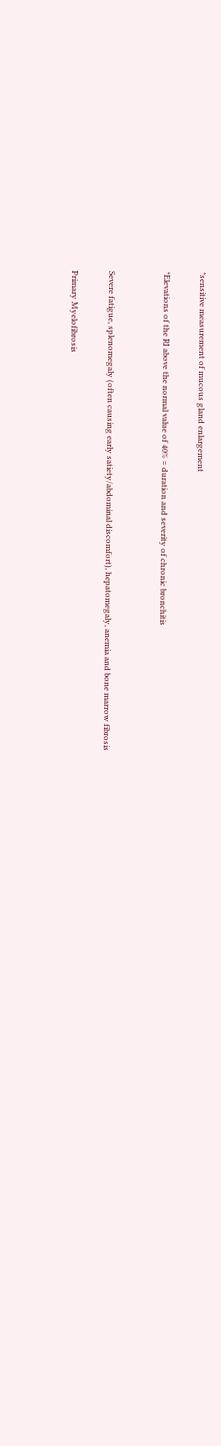*sensitive measurement of mucous gland enlargement

*Elevations of the RI above the normal value of 40% = duration and severity of chronic bronchitis


Severe fatigue, splenomegaly (often causing early satiety/abdominal discomfort), hepatomegaly, anemia and bone marrow fibrosis

Primary Myelofibrosis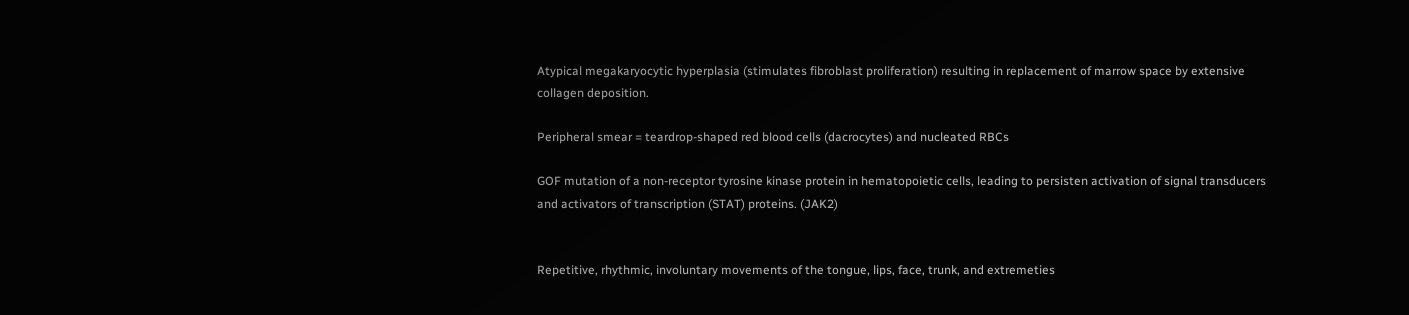Atypical megakaryocytic hyperplasia (stimulates fibroblast proliferation) resulting in replacement of marrow space by extensive collagen deposition.

Peripheral smear = teardrop-shaped red blood cells (dacrocytes) and nucleated RBCs

GOF mutation of a non-receptor tyrosine kinase protein in hematopoietic cells, leading to persisten activation of signal transducers and activators of transcription (STAT) proteins. (JAK2)


Repetitive, rhythmic, involuntary movements of the tongue, lips, face, trunk, and extremeties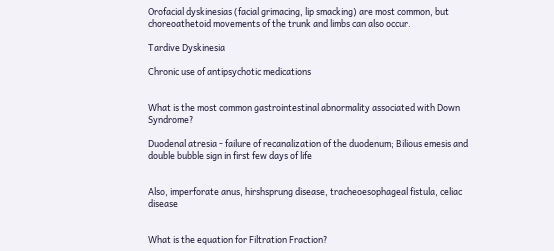Orofacial dyskinesias (facial grimacing, lip smacking) are most common, but choreoathetoid movements of the trunk and limbs can also occur.

Tardive Dyskinesia

Chronic use of antipsychotic medications


What is the most common gastrointestinal abnormality associated with Down Syndrome?

Duodenal atresia - failure of recanalization of the duodenum; Bilious emesis and double bubble sign in first few days of life


Also, imperforate anus, hirshsprung disease, tracheoesophageal fistula, celiac disease


What is the equation for Filtration Fraction?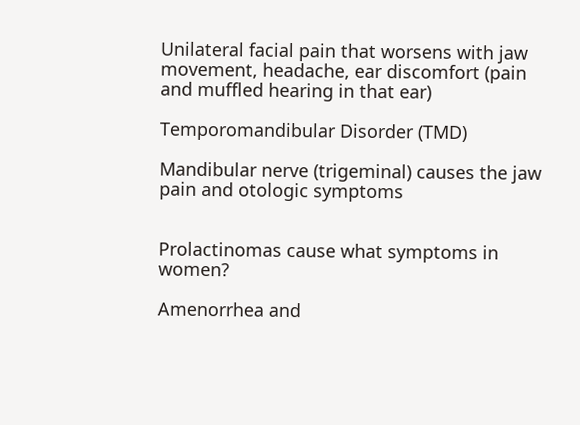Unilateral facial pain that worsens with jaw movement, headache, ear discomfort (pain and muffled hearing in that ear)

Temporomandibular Disorder (TMD)

Mandibular nerve (trigeminal) causes the jaw pain and otologic symptoms


Prolactinomas cause what symptoms in women?

Amenorrhea and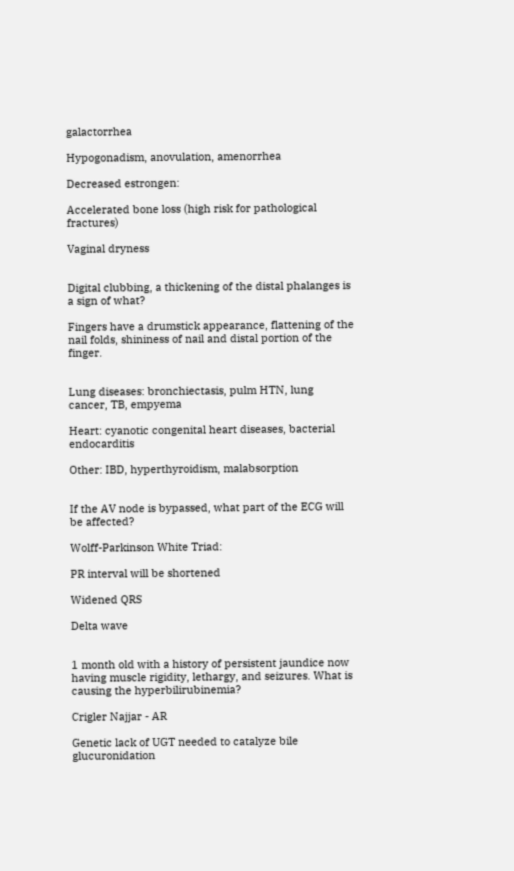galactorrhea

Hypogonadism, anovulation, amenorrhea

Decreased estrongen:

Accelerated bone loss (high risk for pathological fractures)

Vaginal dryness


Digital clubbing, a thickening of the distal phalanges is a sign of what?

Fingers have a drumstick appearance, flattening of the nail folds, shininess of nail and distal portion of the finger.


Lung diseases: bronchiectasis, pulm HTN, lung cancer, TB, empyema

Heart: cyanotic congenital heart diseases, bacterial endocarditis

Other: IBD, hyperthyroidism, malabsorption


If the AV node is bypassed, what part of the ECG will be affected?

Wolff-Parkinson White Triad:

PR interval will be shortened

Widened QRS

Delta wave


1 month old with a history of persistent jaundice now having muscle rigidity, lethargy, and seizures. What is causing the hyperbilirubinemia?

Crigler Najjar - AR

Genetic lack of UGT needed to catalyze bile glucuronidation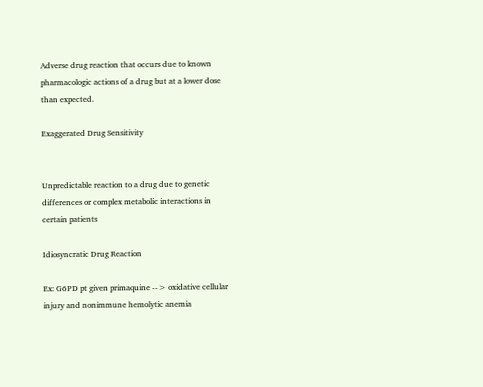Adverse drug reaction that occurs due to known pharmacologic actions of a drug but at a lower dose than expected.

Exaggerated Drug Sensitivity


Unpredictable reaction to a drug due to genetic differences or complex metabolic interactions in certain patients

Idiosyncratic Drug Reaction

Ex: G6PD pt given primaquine --> oxidative cellular injury and nonimmune hemolytic anemia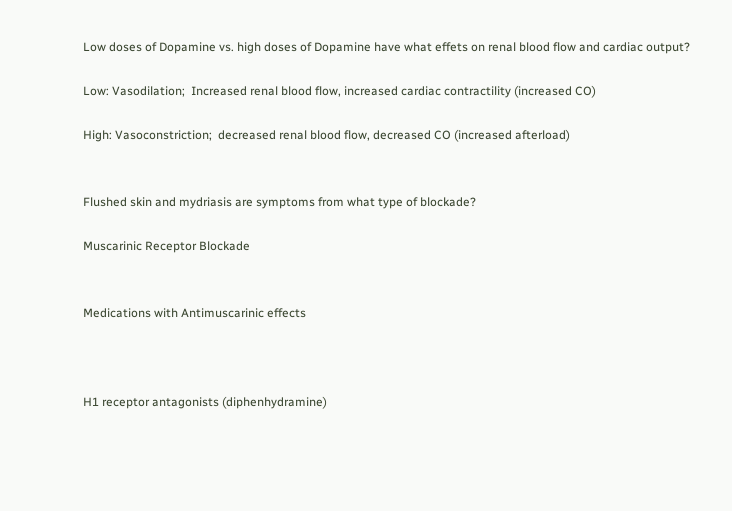Low doses of Dopamine vs. high doses of Dopamine have what effets on renal blood flow and cardiac output?

Low: Vasodilation;  Increased renal blood flow, increased cardiac contractility (increased CO)

High: Vasoconstriction;  decreased renal blood flow, decreased CO (increased afterload)


Flushed skin and mydriasis are symptoms from what type of blockade?

Muscarinic Receptor Blockade


Medications with Antimuscarinic effects



H1 receptor antagonists (diphenhydramine)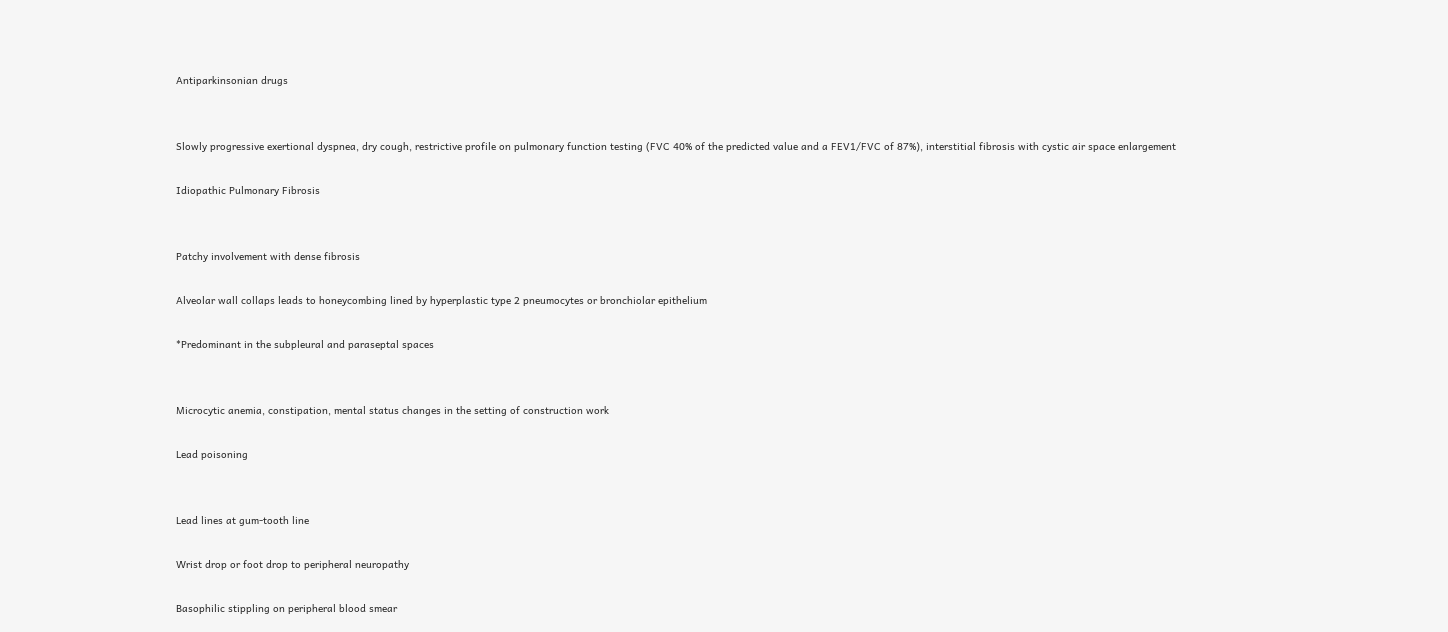Antiparkinsonian drugs


Slowly progressive exertional dyspnea, dry cough, restrictive profile on pulmonary function testing (FVC 40% of the predicted value and a FEV1/FVC of 87%), interstitial fibrosis with cystic air space enlargement

Idiopathic Pulmonary Fibrosis


Patchy involvement with dense fibrosis

Alveolar wall collaps leads to honeycombing lined by hyperplastic type 2 pneumocytes or bronchiolar epithelium

*Predominant in the subpleural and paraseptal spaces


Microcytic anemia, constipation, mental status changes in the setting of construction work

Lead poisoning


Lead lines at gum-tooth line

Wrist drop or foot drop to peripheral neuropathy

Basophilic stippling on peripheral blood smear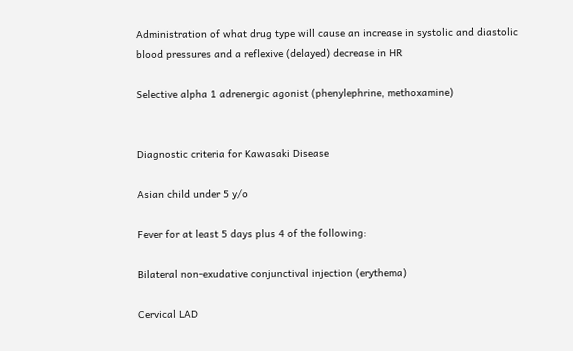Administration of what drug type will cause an increase in systolic and diastolic blood pressures and a reflexive (delayed) decrease in HR

Selective alpha 1 adrenergic agonist (phenylephrine, methoxamine)


Diagnostic criteria for Kawasaki Disease

Asian child under 5 y/o

Fever for at least 5 days plus 4 of the following:

Bilateral non-exudative conjunctival injection (erythema)

Cervical LAD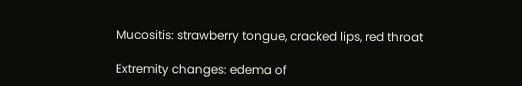Mucositis: strawberry tongue, cracked lips, red throat

Extremity changes: edema of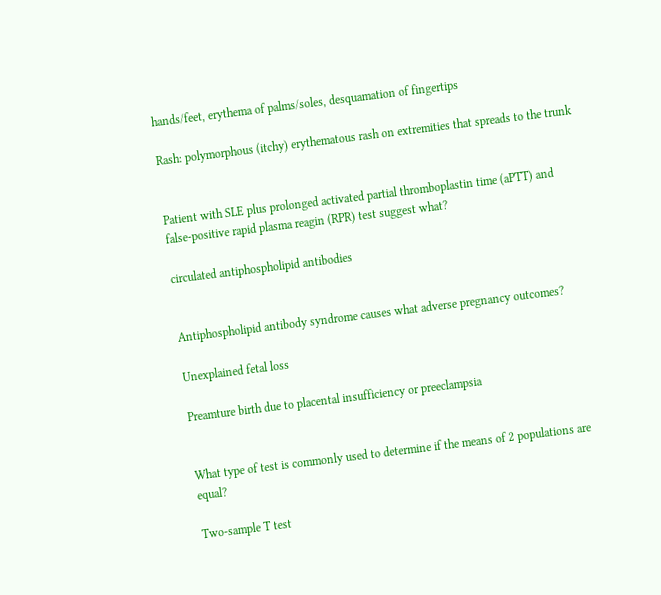hands/feet, erythema of palms/soles, desquamation of fingertips

Rash: polymorphous (itchy) erythematous rash on extremities that spreads to the trunk


Patient with SLE plus prolonged activated partial thromboplastin time (aPTT) and false-positive rapid plasma reagin (RPR) test suggest what?

circulated antiphospholipid antibodies


Antiphospholipid antibody syndrome causes what adverse pregnancy outcomes?

Unexplained fetal loss

Preamture birth due to placental insufficiency or preeclampsia


What type of test is commonly used to determine if the means of 2 populations are equal?

Two-sample T test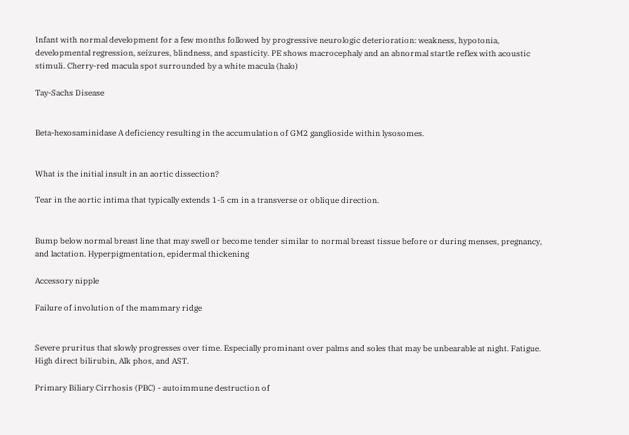Infant with normal development for a few months followed by progressive neurologic deterioration: weakness, hypotonia, developmental regression, seizures, blindness, and spasticity. PE shows macrocephaly and an abnormal startle reflex with acoustic stimuli. Cherry-red macula spot surrounded by a white macula (halo)

Tay-Sachs Disease


Beta-hexosaminidase A deficiency resulting in the accumulation of GM2 ganglioside within lysosomes.


What is the initial insult in an aortic dissection?

Tear in the aortic intima that typically extends 1-5 cm in a transverse or oblique direction.


Bump below normal breast line that may swell or become tender similar to normal breast tissue before or during menses, pregnancy, and lactation. Hyperpigmentation, epidermal thickening

Accessory nipple

Failure of involution of the mammary ridge


Severe pruritus that slowly progresses over time. Especially prominant over palms and soles that may be unbearable at night. Fatigue. High direct bilirubin, Alk phos, and AST.

Primary Biliary Cirrhosis (PBC) - autoimmune destruction of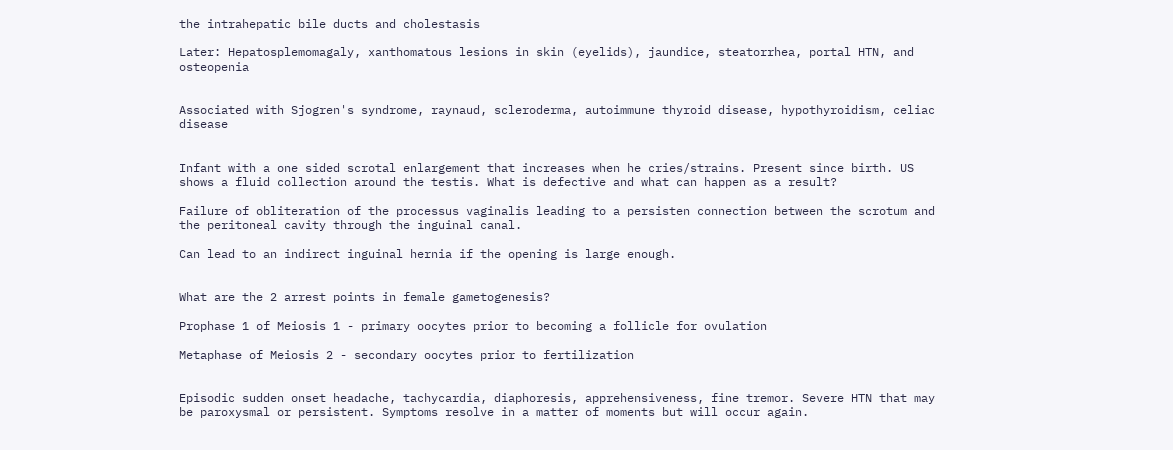the intrahepatic bile ducts and cholestasis

Later: Hepatosplemomagaly, xanthomatous lesions in skin (eyelids), jaundice, steatorrhea, portal HTN, and osteopenia


Associated with Sjogren's syndrome, raynaud, scleroderma, autoimmune thyroid disease, hypothyroidism, celiac disease


Infant with a one sided scrotal enlargement that increases when he cries/strains. Present since birth. US shows a fluid collection around the testis. What is defective and what can happen as a result?

Failure of obliteration of the processus vaginalis leading to a persisten connection between the scrotum and the peritoneal cavity through the inguinal canal.

Can lead to an indirect inguinal hernia if the opening is large enough.


What are the 2 arrest points in female gametogenesis?

Prophase 1 of Meiosis 1 - primary oocytes prior to becoming a follicle for ovulation

Metaphase of Meiosis 2 - secondary oocytes prior to fertilization


Episodic sudden onset headache, tachycardia, diaphoresis, apprehensiveness, fine tremor. Severe HTN that may be paroxysmal or persistent. Symptoms resolve in a matter of moments but will occur again.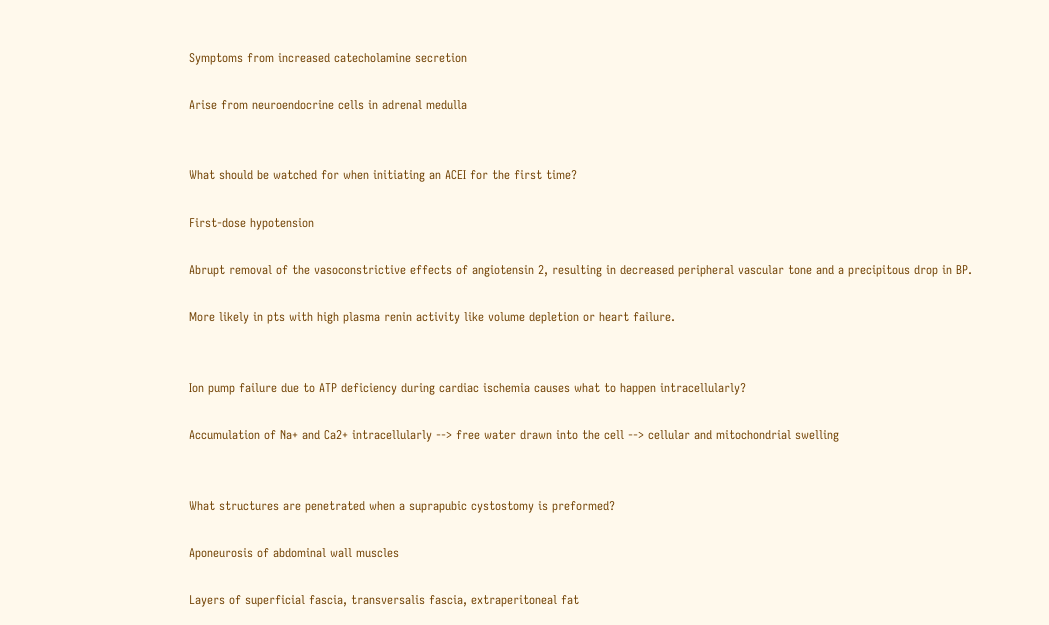Symptoms from increased catecholamine secretion

Arise from neuroendocrine cells in adrenal medulla


What should be watched for when initiating an ACEI for the first time?

First-dose hypotension

Abrupt removal of the vasoconstrictive effects of angiotensin 2, resulting in decreased peripheral vascular tone and a precipitous drop in BP.

More likely in pts with high plasma renin activity like volume depletion or heart failure.


Ion pump failure due to ATP deficiency during cardiac ischemia causes what to happen intracellularly?

Accumulation of Na+ and Ca2+ intracellularly --> free water drawn into the cell --> cellular and mitochondrial swelling


What structures are penetrated when a suprapubic cystostomy is preformed?

Aponeurosis of abdominal wall muscles

Layers of superficial fascia, transversalis fascia, extraperitoneal fat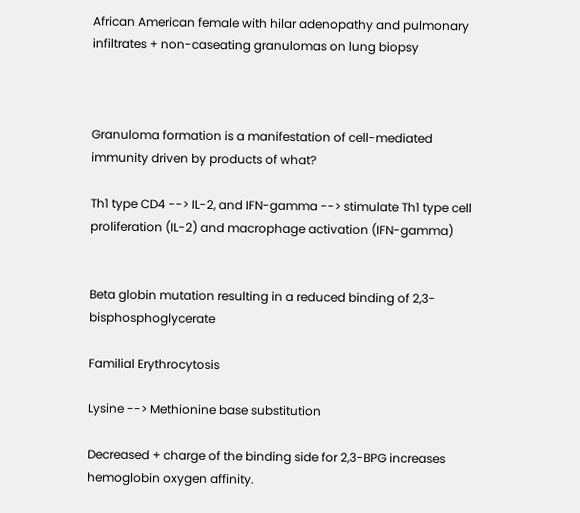African American female with hilar adenopathy and pulmonary infiltrates + non-caseating granulomas on lung biopsy



Granuloma formation is a manifestation of cell-mediated immunity driven by products of what?

Th1 type CD4 --> IL-2, and IFN-gamma --> stimulate Th1 type cell proliferation (IL-2) and macrophage activation (IFN-gamma)


Beta globin mutation resulting in a reduced binding of 2,3-bisphosphoglycerate

Familial Erythrocytosis

Lysine --> Methionine base substitution

Decreased + charge of the binding side for 2,3-BPG increases hemoglobin oxygen affinity.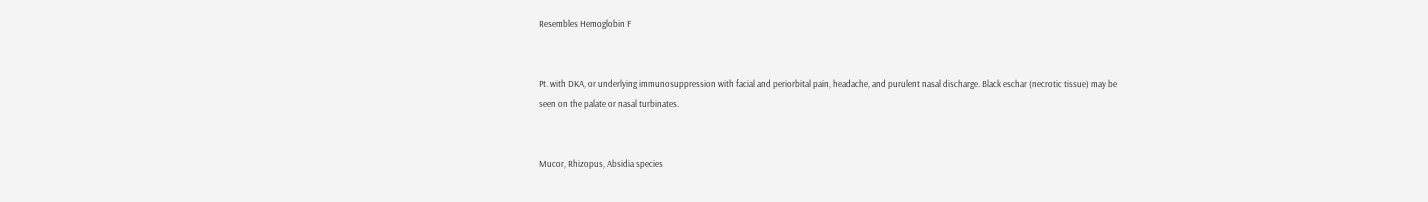Resembles Hemoglobin F


Pt. with DKA, or underlying immunosuppression with facial and periorbital pain, headache, and purulent nasal discharge. Black eschar (necrotic tissue) may be seen on the palate or nasal turbinates.


Mucor, Rhizopus, Absidia species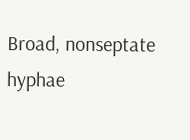Broad, nonseptate hyphae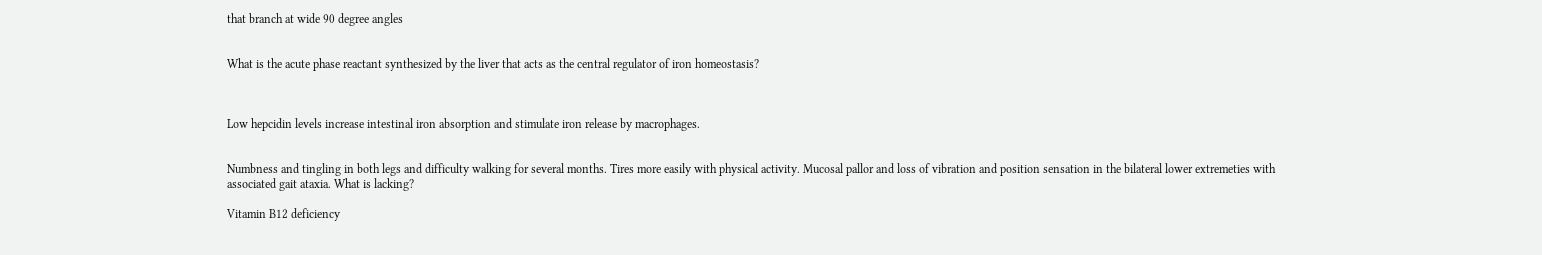that branch at wide 90 degree angles


What is the acute phase reactant synthesized by the liver that acts as the central regulator of iron homeostasis?



Low hepcidin levels increase intestinal iron absorption and stimulate iron release by macrophages.


Numbness and tingling in both legs and difficulty walking for several months. Tires more easily with physical activity. Mucosal pallor and loss of vibration and position sensation in the bilateral lower extremeties with associated gait ataxia. What is lacking?

Vitamin B12 deficiency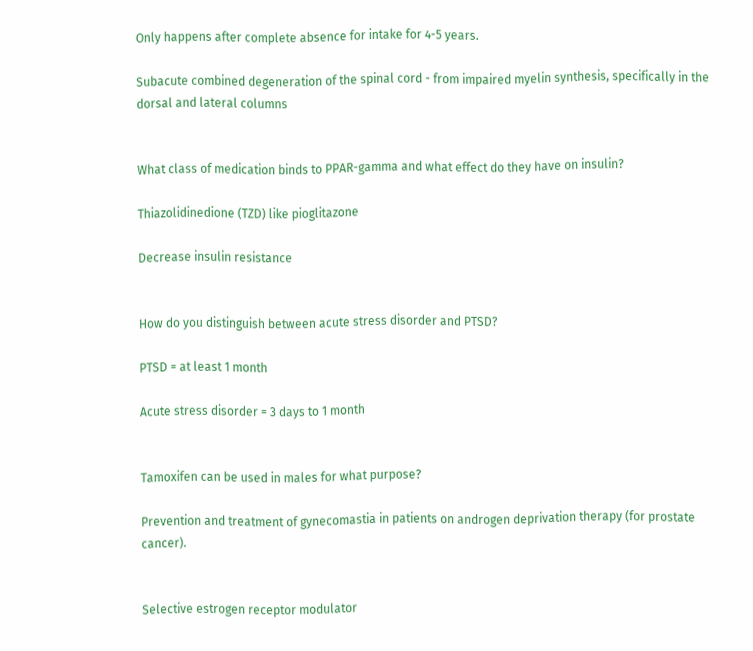Only happens after complete absence for intake for 4-5 years.

Subacute combined degeneration of the spinal cord - from impaired myelin synthesis, specifically in the dorsal and lateral columns


What class of medication binds to PPAR-gamma and what effect do they have on insulin?

Thiazolidinedione (TZD) like pioglitazone

Decrease insulin resistance


How do you distinguish between acute stress disorder and PTSD?

PTSD = at least 1 month

Acute stress disorder = 3 days to 1 month


Tamoxifen can be used in males for what purpose?

Prevention and treatment of gynecomastia in patients on androgen deprivation therapy (for prostate cancer).


Selective estrogen receptor modulator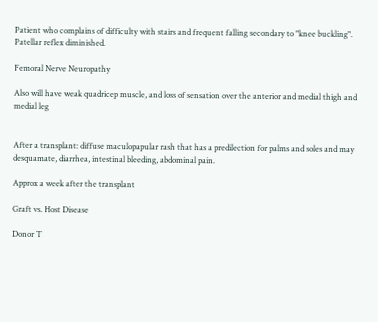Patient who complains of difficulty with stairs and frequent falling secondary to "knee buckling". Patellar reflex diminished.

Femoral Nerve Neuropathy

Also will have weak quadricep muscle, and loss of sensation over the anterior and medial thigh and medial leg


After a transplant: diffuse maculopapular rash that has a predilection for palms and soles and may desquamate, diarrhea, intestinal bleeding, abdominal pain.

Approx a week after the transplant

Graft vs. Host Disease

Donor T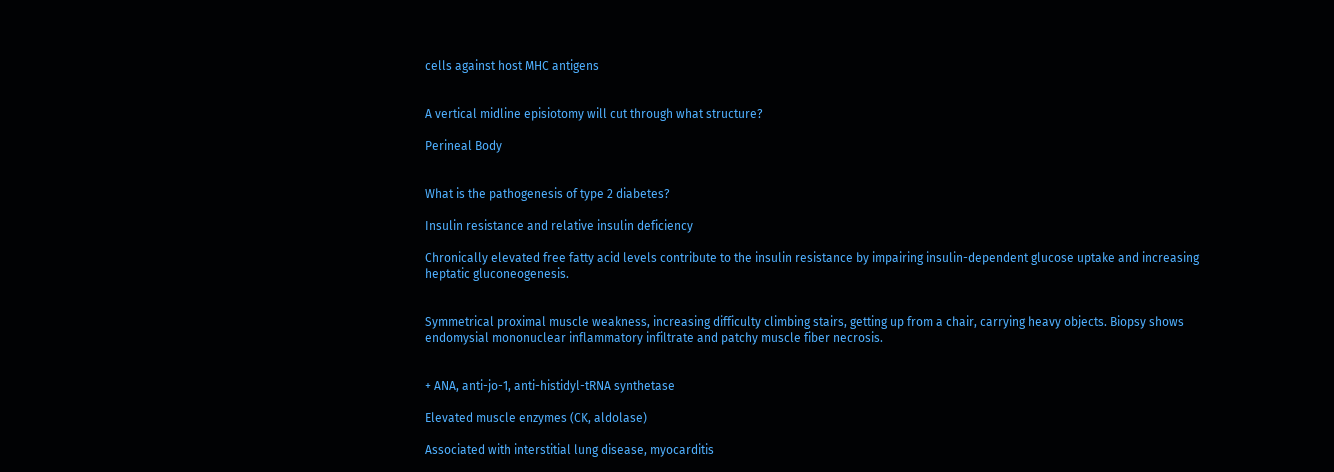cells against host MHC antigens


A vertical midline episiotomy will cut through what structure?

Perineal Body


What is the pathogenesis of type 2 diabetes?

Insulin resistance and relative insulin deficiency

Chronically elevated free fatty acid levels contribute to the insulin resistance by impairing insulin-dependent glucose uptake and increasing heptatic gluconeogenesis.


Symmetrical proximal muscle weakness, increasing difficulty climbing stairs, getting up from a chair, carrying heavy objects. Biopsy shows endomysial mononuclear inflammatory infiltrate and patchy muscle fiber necrosis.


+ ANA, anti-jo-1, anti-histidyl-tRNA synthetase

Elevated muscle enzymes (CK, aldolase)

Associated with interstitial lung disease, myocarditis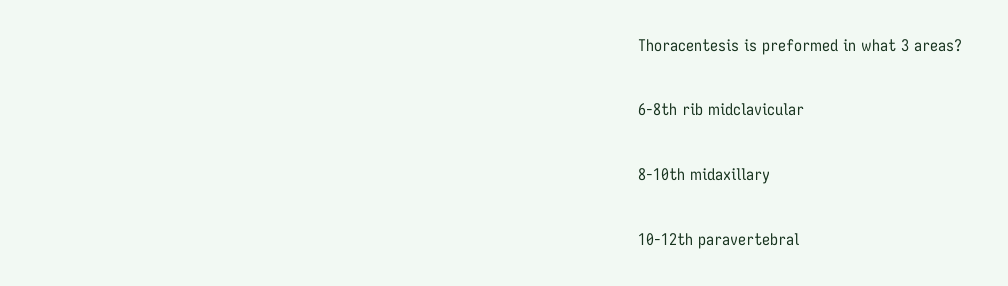Thoracentesis is preformed in what 3 areas?

6-8th rib midclavicular

8-10th midaxillary

10-12th paravertebral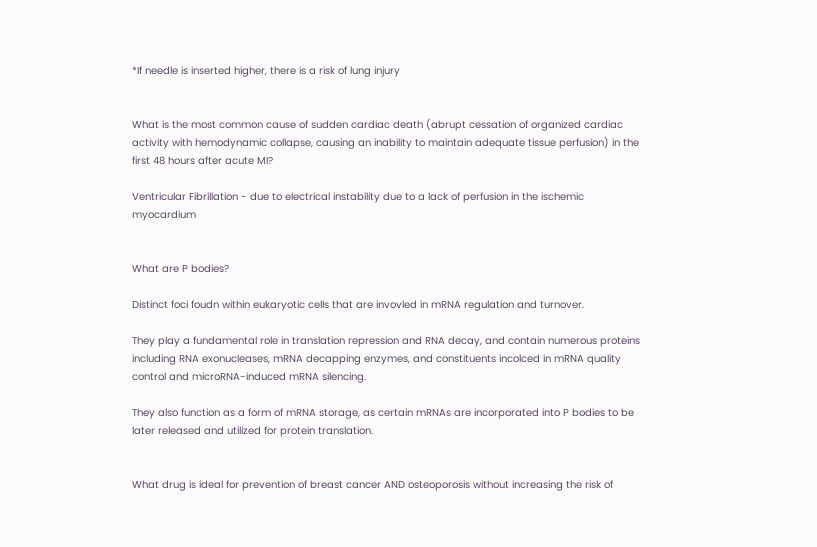*If needle is inserted higher, there is a risk of lung injury


What is the most common cause of sudden cardiac death (abrupt cessation of organized cardiac activity with hemodynamic collapse, causing an inability to maintain adequate tissue perfusion) in the first 48 hours after acute MI?

Ventricular Fibrillation - due to electrical instability due to a lack of perfusion in the ischemic myocardium


What are P bodies?

Distinct foci foudn within eukaryotic cells that are invovled in mRNA regulation and turnover.

They play a fundamental role in translation repression and RNA decay, and contain numerous proteins including RNA exonucleases, mRNA decapping enzymes, and constituents incolced in mRNA quality control and microRNA-induced mRNA silencing.

They also function as a form of mRNA storage, as certain mRNAs are incorporated into P bodies to be later released and utilized for protein translation.


What drug is ideal for prevention of breast cancer AND osteoporosis without increasing the risk of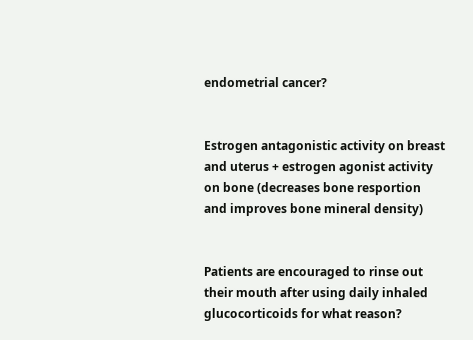endometrial cancer?


Estrogen antagonistic activity on breast and uterus + estrogen agonist activity on bone (decreases bone resportion and improves bone mineral density)


Patients are encouraged to rinse out their mouth after using daily inhaled glucocorticoids for what reason?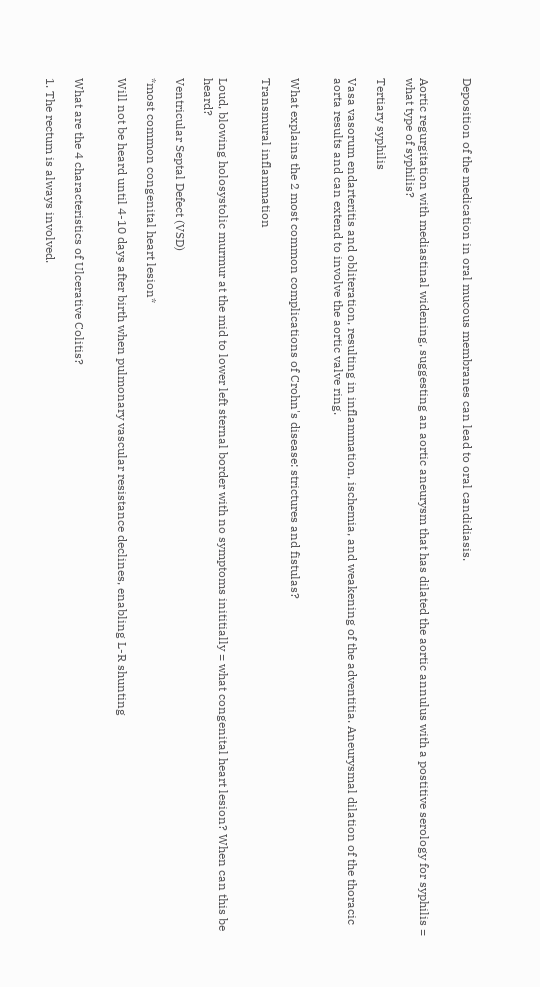Deposition of the medication in oral mucous membranes can lead to oral candidiasis.


Aortic regurgitation with mediastinal widening, suggesting an aortic aneurysm that has dilated the aortic annulus with a postitive serology for syphilis = what type of syphilis?

Tertiary syphilis

Vasa vasorum endarteritis and obliteration, resulting in inflammation, ischemia, and weakening of the adventitia. Aneurysmal dilation of the thoracic aorta results and can extend to involve the aortic valve ring.


What explains the 2 most common complications of Crohn's disease: strictures and fistulas?

Transmural inflammation


Loud, blowing holosystolic murmur at the mid to lower left sternal border with no symptoms inititially = what congenital heart lesion? When can this be heard?

Ventricular Septal Defect (VSD)

*most common congenital heart lesion*

Will not be heard until 4-10 days after birth when pulmonary vascular resistance declines, enabling L-R shunting


What are the 4 characteristics of Ulcerative Colitis?

1. The rectum is always involved.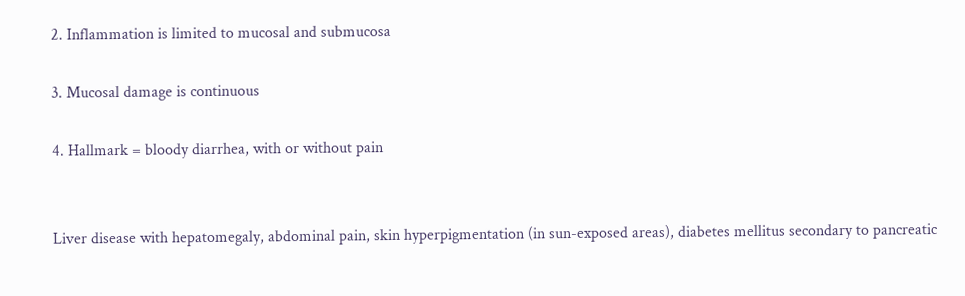2. Inflammation is limited to mucosal and submucosa

3. Mucosal damage is continuous

4. Hallmark = bloody diarrhea, with or without pain


Liver disease with hepatomegaly, abdominal pain, skin hyperpigmentation (in sun-exposed areas), diabetes mellitus secondary to pancreatic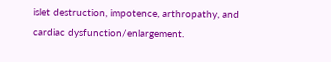islet destruction, impotence, arthropathy, and cardiac dysfunction/enlargement.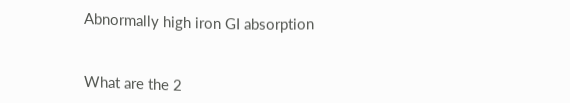Abnormally high iron GI absorption


What are the 2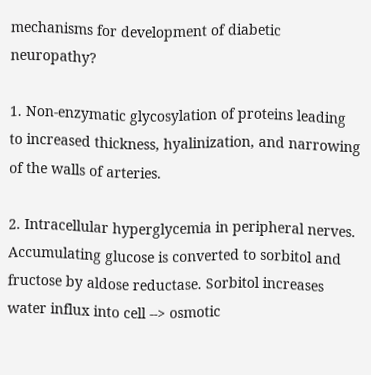mechanisms for development of diabetic neuropathy?

1. Non-enzymatic glycosylation of proteins leading to increased thickness, hyalinization, and narrowing of the walls of arteries.

2. Intracellular hyperglycemia in peripheral nerves. Accumulating glucose is converted to sorbitol and fructose by aldose reductase. Sorbitol increases water influx into cell --> osmotic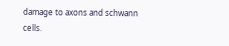damage to axons and schwann cells.